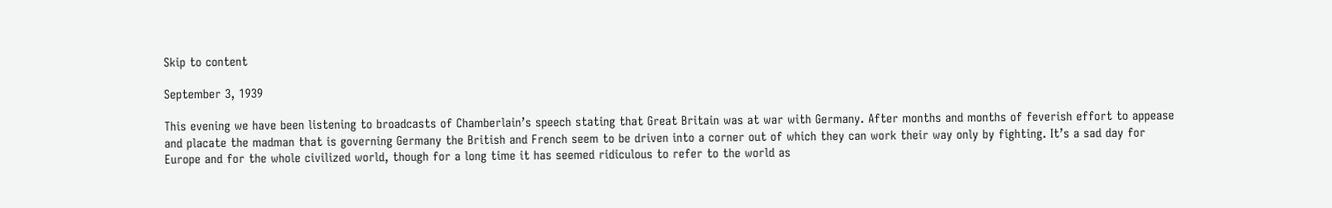Skip to content

September 3, 1939

This evening we have been listening to broadcasts of Chamberlain’s speech stating that Great Britain was at war with Germany. After months and months of feverish effort to appease and placate the madman that is governing Germany the British and French seem to be driven into a corner out of which they can work their way only by fighting. It’s a sad day for Europe and for the whole civilized world, though for a long time it has seemed ridiculous to refer to the world as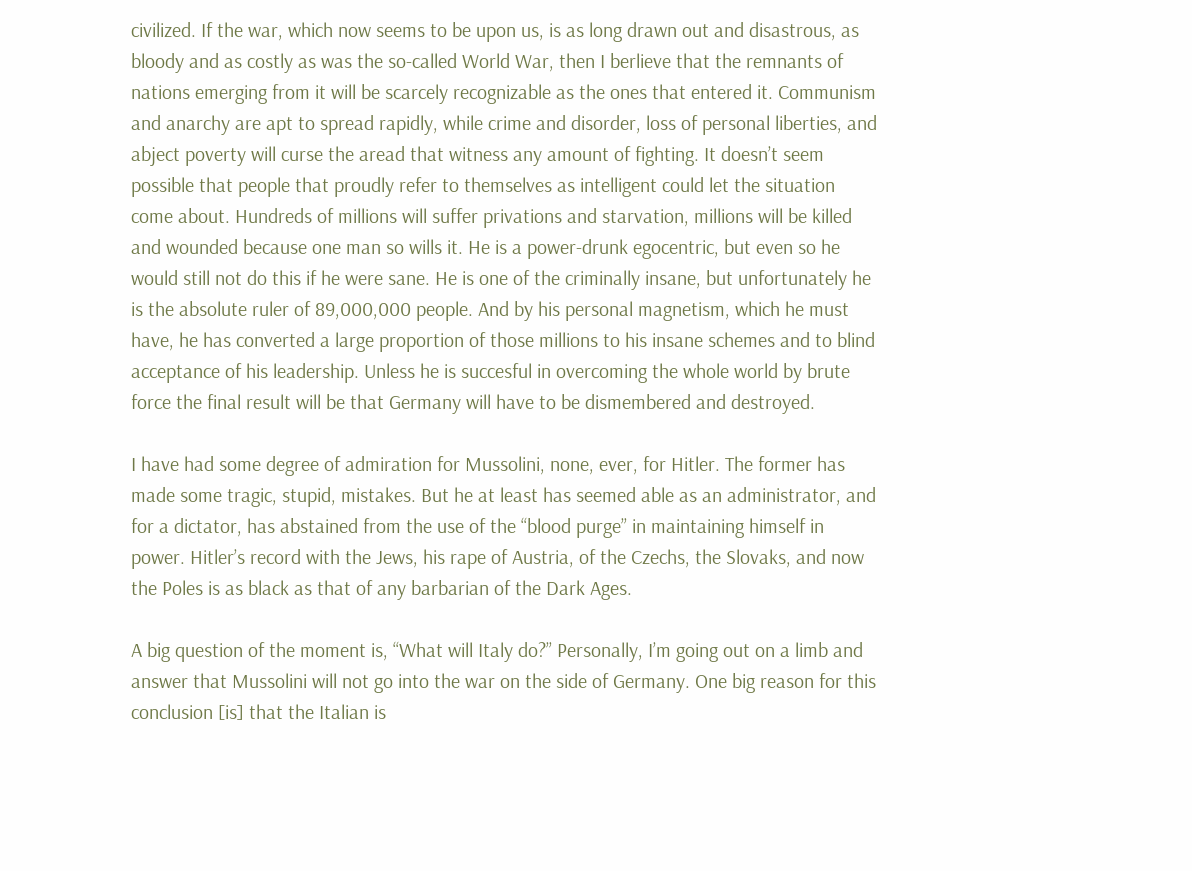civilized. If the war, which now seems to be upon us, is as long drawn out and disastrous, as bloody and as costly as was the so-called World War, then I berlieve that the remnants of nations emerging from it will be scarcely recognizable as the ones that entered it. Communism and anarchy are apt to spread rapidly, while crime and disorder, loss of personal liberties, and abject poverty will curse the aread that witness any amount of fighting. It doesn’t seem possible that people that proudly refer to themselves as intelligent could let the situation come about. Hundreds of millions will suffer privations and starvation, millions will be killed and wounded because one man so wills it. He is a power-drunk egocentric, but even so he would still not do this if he were sane. He is one of the criminally insane, but unfortunately he is the absolute ruler of 89,000,000 people. And by his personal magnetism, which he must have, he has converted a large proportion of those millions to his insane schemes and to blind acceptance of his leadership. Unless he is succesful in overcoming the whole world by brute force the final result will be that Germany will have to be dismembered and destroyed.

I have had some degree of admiration for Mussolini, none, ever, for Hitler. The former has made some tragic, stupid, mistakes. But he at least has seemed able as an administrator, and for a dictator, has abstained from the use of the “blood purge” in maintaining himself in power. Hitler’s record with the Jews, his rape of Austria, of the Czechs, the Slovaks, and now the Poles is as black as that of any barbarian of the Dark Ages.

A big question of the moment is, “What will Italy do?” Personally, I’m going out on a limb and answer that Mussolini will not go into the war on the side of Germany. One big reason for this conclusion [is] that the Italian is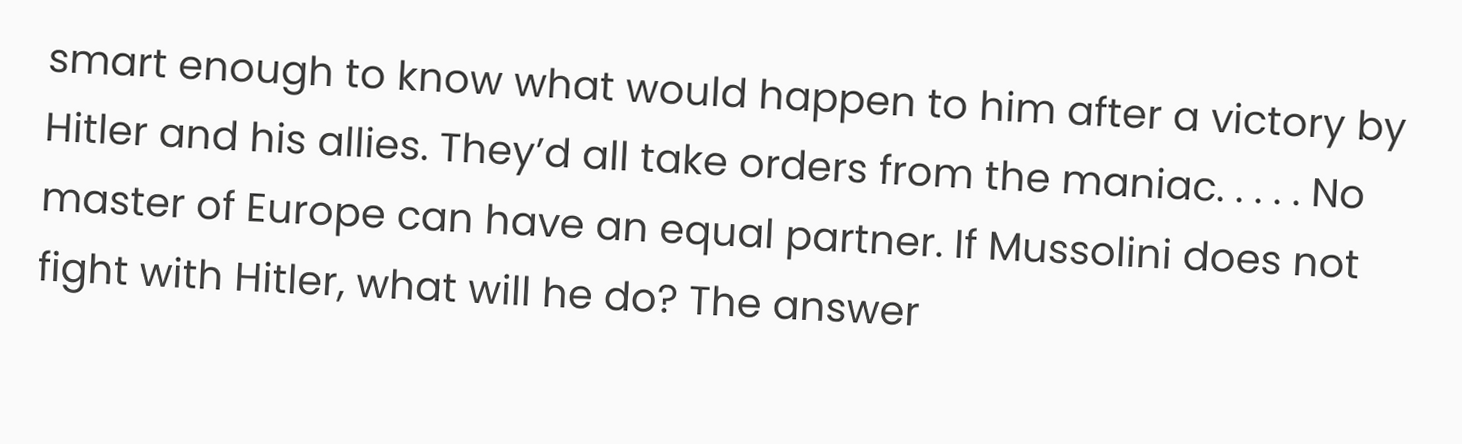smart enough to know what would happen to him after a victory by Hitler and his allies. They’d all take orders from the maniac. . . . . No master of Europe can have an equal partner. If Mussolini does not fight with Hitler, what will he do? The answer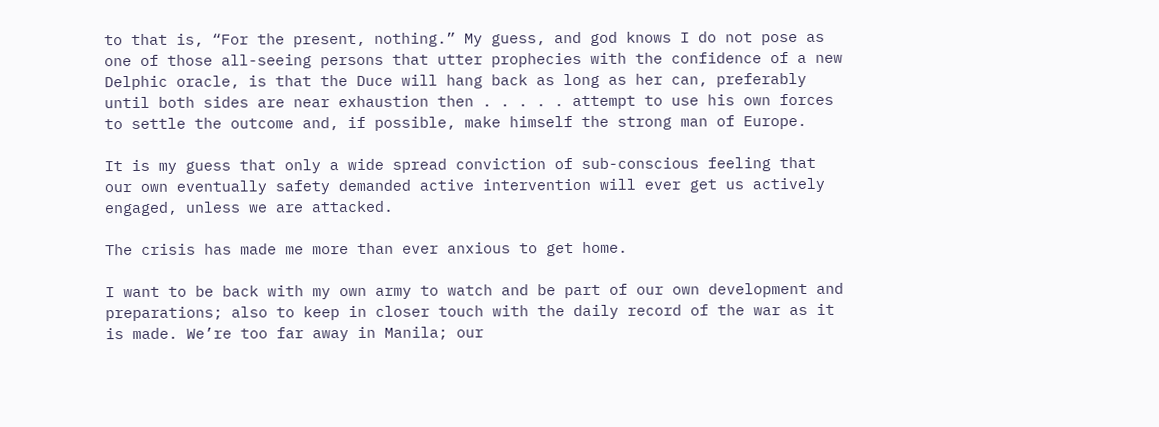to that is, “For the present, nothing.” My guess, and god knows I do not pose as one of those all-seeing persons that utter prophecies with the confidence of a new Delphic oracle, is that the Duce will hang back as long as her can, preferably until both sides are near exhaustion then . . . . . attempt to use his own forces to settle the outcome and, if possible, make himself the strong man of Europe.

It is my guess that only a wide spread conviction of sub-conscious feeling that our own eventually safety demanded active intervention will ever get us actively engaged, unless we are attacked.

The crisis has made me more than ever anxious to get home.

I want to be back with my own army to watch and be part of our own development and preparations; also to keep in closer touch with the daily record of the war as it is made. We’re too far away in Manila; our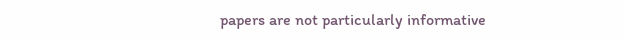papers are not particularly informative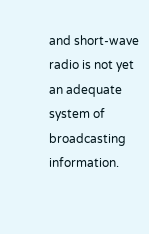and short-wave radio is not yet an adequate system of broadcasting information.